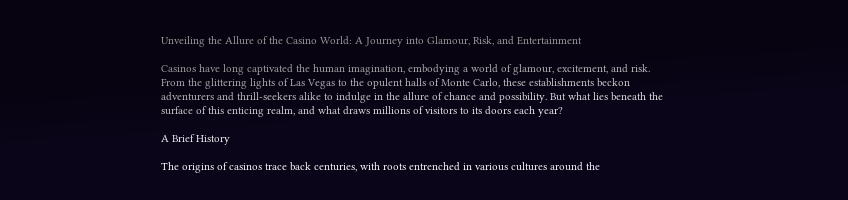Unveiling the Allure of the Casino World: A Journey into Glamour, Risk, and Entertainment

Casinos have long captivated the human imagination, embodying a world of glamour, excitement, and risk. From the glittering lights of Las Vegas to the opulent halls of Monte Carlo, these establishments beckon adventurers and thrill-seekers alike to indulge in the allure of chance and possibility. But what lies beneath the surface of this enticing realm, and what draws millions of visitors to its doors each year?

A Brief History

The origins of casinos trace back centuries, with roots entrenched in various cultures around the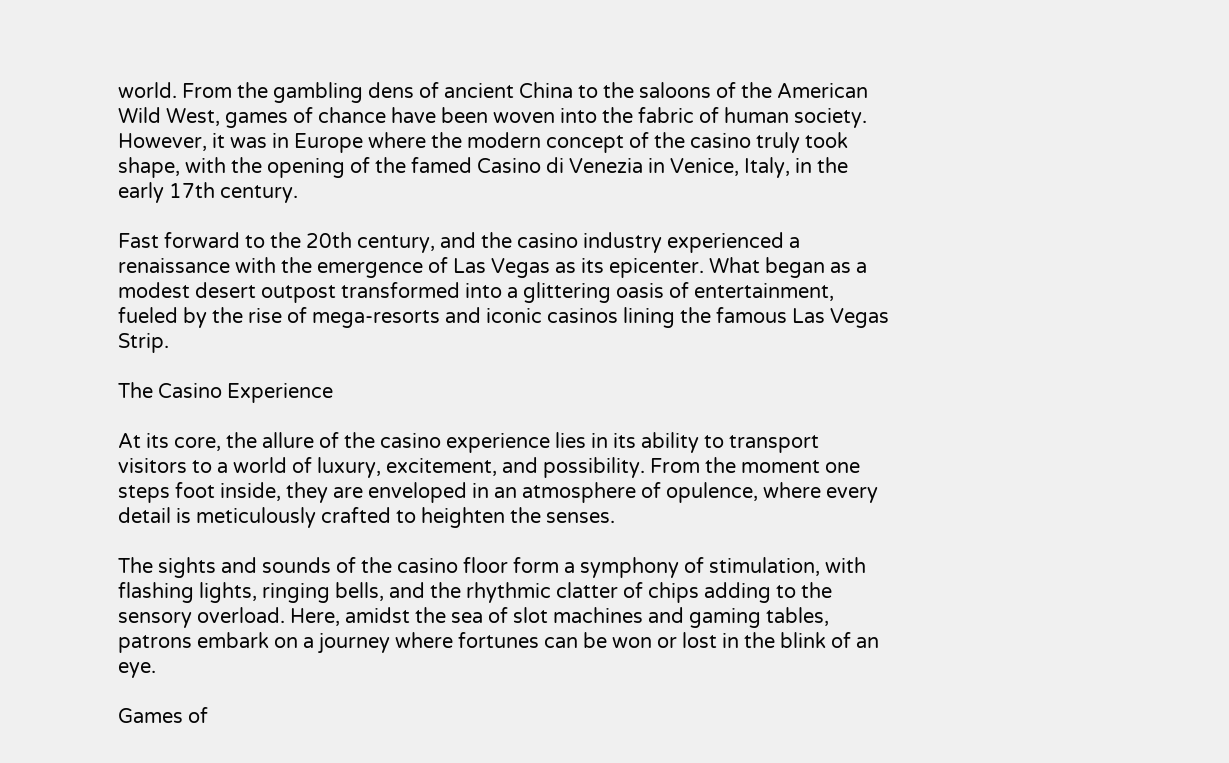world. From the gambling dens of ancient China to the saloons of the American Wild West, games of chance have been woven into the fabric of human society. However, it was in Europe where the modern concept of the casino truly took shape, with the opening of the famed Casino di Venezia in Venice, Italy, in the early 17th century.

Fast forward to the 20th century, and the casino industry experienced a renaissance with the emergence of Las Vegas as its epicenter. What began as a modest desert outpost transformed into a glittering oasis of entertainment, fueled by the rise of mega-resorts and iconic casinos lining the famous Las Vegas Strip.

The Casino Experience

At its core, the allure of the casino experience lies in its ability to transport visitors to a world of luxury, excitement, and possibility. From the moment one steps foot inside, they are enveloped in an atmosphere of opulence, where every detail is meticulously crafted to heighten the senses.

The sights and sounds of the casino floor form a symphony of stimulation, with flashing lights, ringing bells, and the rhythmic clatter of chips adding to the sensory overload. Here, amidst the sea of slot machines and gaming tables, patrons embark on a journey where fortunes can be won or lost in the blink of an eye.

Games of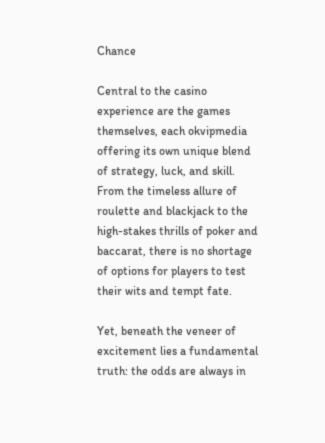Chance

Central to the casino experience are the games themselves, each okvipmedia  offering its own unique blend of strategy, luck, and skill. From the timeless allure of roulette and blackjack to the high-stakes thrills of poker and baccarat, there is no shortage of options for players to test their wits and tempt fate.

Yet, beneath the veneer of excitement lies a fundamental truth: the odds are always in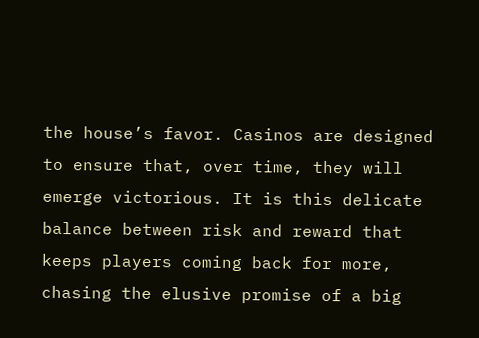the house’s favor. Casinos are designed to ensure that, over time, they will emerge victorious. It is this delicate balance between risk and reward that keeps players coming back for more, chasing the elusive promise of a big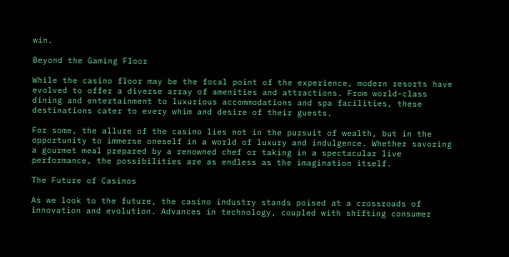win.

Beyond the Gaming Floor

While the casino floor may be the focal point of the experience, modern resorts have evolved to offer a diverse array of amenities and attractions. From world-class dining and entertainment to luxurious accommodations and spa facilities, these destinations cater to every whim and desire of their guests.

For some, the allure of the casino lies not in the pursuit of wealth, but in the opportunity to immerse oneself in a world of luxury and indulgence. Whether savoring a gourmet meal prepared by a renowned chef or taking in a spectacular live performance, the possibilities are as endless as the imagination itself.

The Future of Casinos

As we look to the future, the casino industry stands poised at a crossroads of innovation and evolution. Advances in technology, coupled with shifting consumer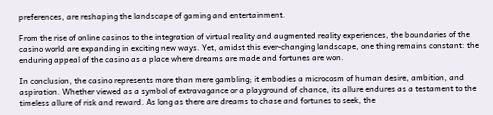preferences, are reshaping the landscape of gaming and entertainment.

From the rise of online casinos to the integration of virtual reality and augmented reality experiences, the boundaries of the casino world are expanding in exciting new ways. Yet, amidst this ever-changing landscape, one thing remains constant: the enduring appeal of the casino as a place where dreams are made and fortunes are won.

In conclusion, the casino represents more than mere gambling; it embodies a microcosm of human desire, ambition, and aspiration. Whether viewed as a symbol of extravagance or a playground of chance, its allure endures as a testament to the timeless allure of risk and reward. As long as there are dreams to chase and fortunes to seek, the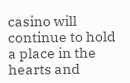casino will continue to hold a place in the hearts and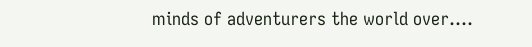minds of adventurers the world over.…